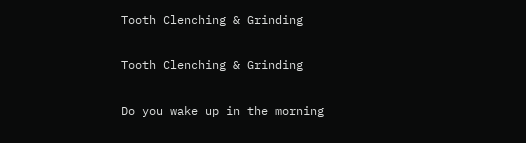Tooth Clenching & Grinding

Tooth Clenching & Grinding

Do you wake up in the morning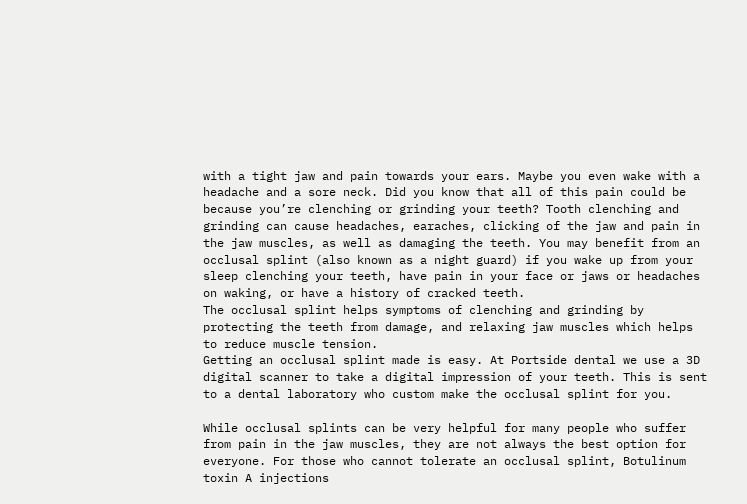with a tight jaw and pain towards your ears. Maybe you even wake with a headache and a sore neck. Did you know that all of this pain could be because you’re clenching or grinding your teeth? Tooth clenching and grinding can cause headaches, earaches, clicking of the jaw and pain in the jaw muscles, as well as damaging the teeth. You may benefit from an occlusal splint (also known as a night guard) if you wake up from your sleep clenching your teeth, have pain in your face or jaws or headaches on waking, or have a history of cracked teeth.
The occlusal splint helps symptoms of clenching and grinding by protecting the teeth from damage, and relaxing jaw muscles which helps to reduce muscle tension.
Getting an occlusal splint made is easy. At Portside dental we use a 3D digital scanner to take a digital impression of your teeth. This is sent to a dental laboratory who custom make the occlusal splint for you.

While occlusal splints can be very helpful for many people who suffer from pain in the jaw muscles, they are not always the best option for everyone. For those who cannot tolerate an occlusal splint, Botulinum toxin A injections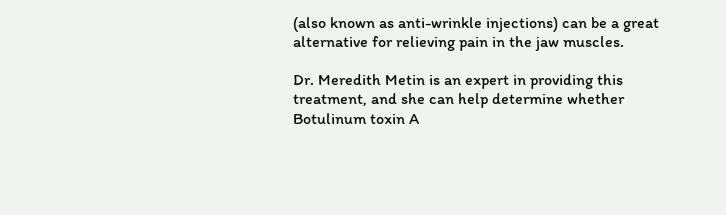(also known as anti-wrinkle injections) can be a great alternative for relieving pain in the jaw muscles.

Dr. Meredith Metin is an expert in providing this treatment, and she can help determine whether Botulinum toxin A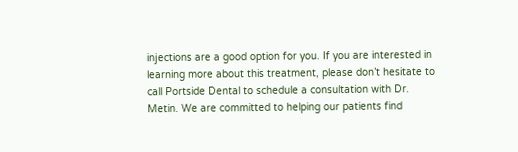injections are a good option for you. If you are interested in learning more about this treatment, please don’t hesitate to call Portside Dental to schedule a consultation with Dr. Metin. We are committed to helping our patients find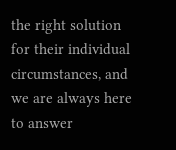the right solution for their individual circumstances, and we are always here to answer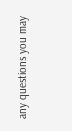any questions you may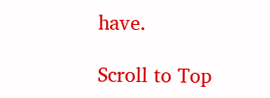have.

Scroll to Top